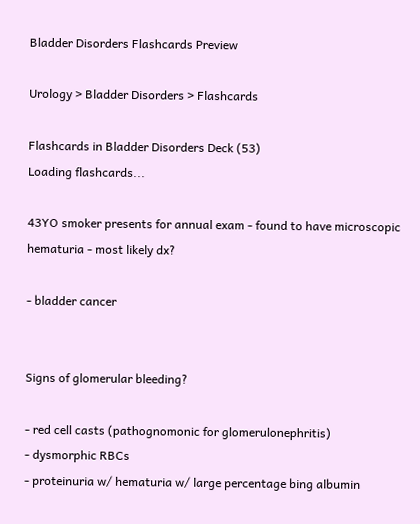Bladder Disorders Flashcards Preview

Urology > Bladder Disorders > Flashcards

Flashcards in Bladder Disorders Deck (53)
Loading flashcards...

43YO smoker presents for annual exam - found to have microscopic hematuria - most likely dx?

- bladder cancer


Signs of glomerular bleeding?

- red cell casts (pathognomonic for glomerulonephritis)
- dysmorphic RBCs
- proteinuria w/ hematuria w/ large percentage bing albumin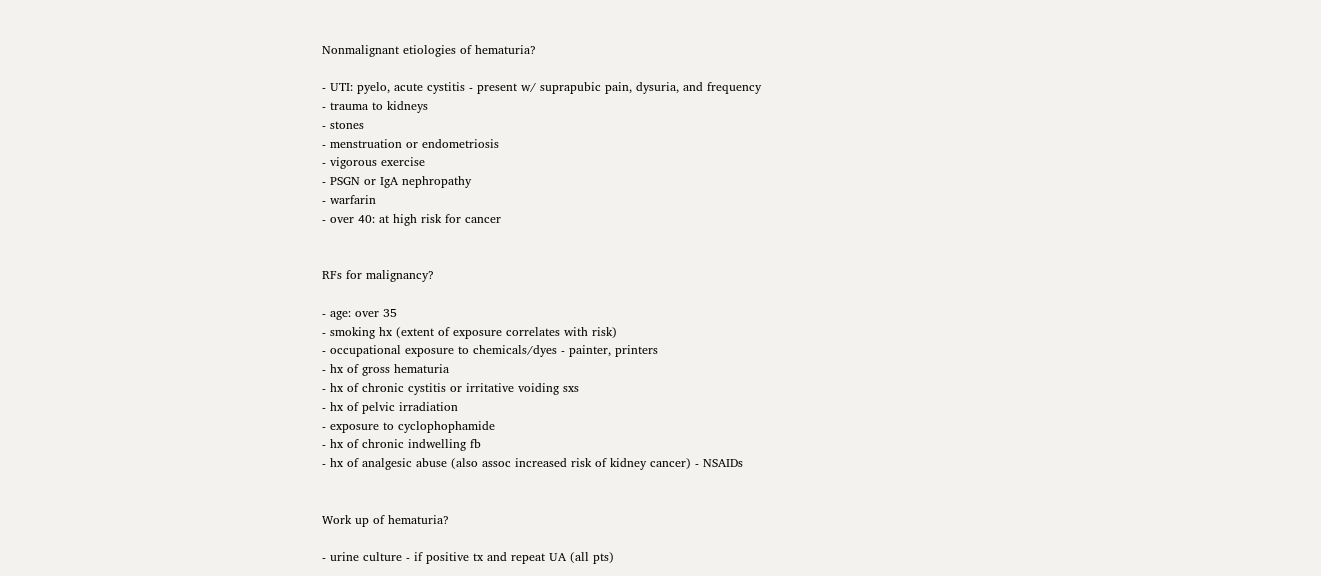Nonmalignant etiologies of hematuria?

- UTI: pyelo, acute cystitis - present w/ suprapubic pain, dysuria, and frequency
- trauma to kidneys
- stones
- menstruation or endometriosis
- vigorous exercise
- PSGN or IgA nephropathy
- warfarin
- over 40: at high risk for cancer


RFs for malignancy?

- age: over 35
- smoking hx (extent of exposure correlates with risk)
- occupational exposure to chemicals/dyes - painter, printers
- hx of gross hematuria
- hx of chronic cystitis or irritative voiding sxs
- hx of pelvic irradiation
- exposure to cyclophophamide
- hx of chronic indwelling fb
- hx of analgesic abuse (also assoc increased risk of kidney cancer) - NSAIDs


Work up of hematuria?

- urine culture - if positive tx and repeat UA (all pts)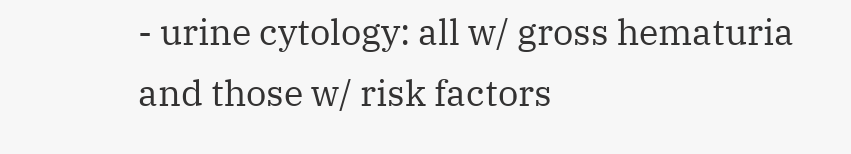- urine cytology: all w/ gross hematuria and those w/ risk factors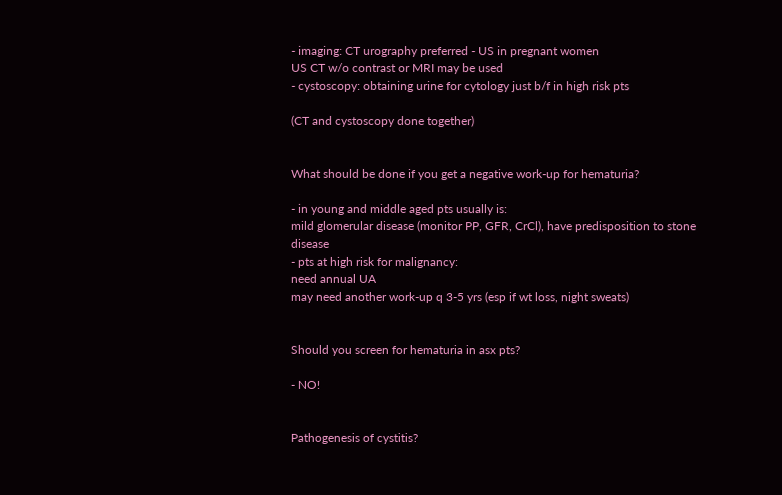- imaging: CT urography preferred - US in pregnant women
US CT w/o contrast or MRI may be used
- cystoscopy: obtaining urine for cytology just b/f in high risk pts

(CT and cystoscopy done together)


What should be done if you get a negative work-up for hematuria?

- in young and middle aged pts usually is:
mild glomerular disease (monitor PP, GFR, CrCl), have predisposition to stone disease
- pts at high risk for malignancy:
need annual UA
may need another work-up q 3-5 yrs (esp if wt loss, night sweats)


Should you screen for hematuria in asx pts?

- NO!


Pathogenesis of cystitis?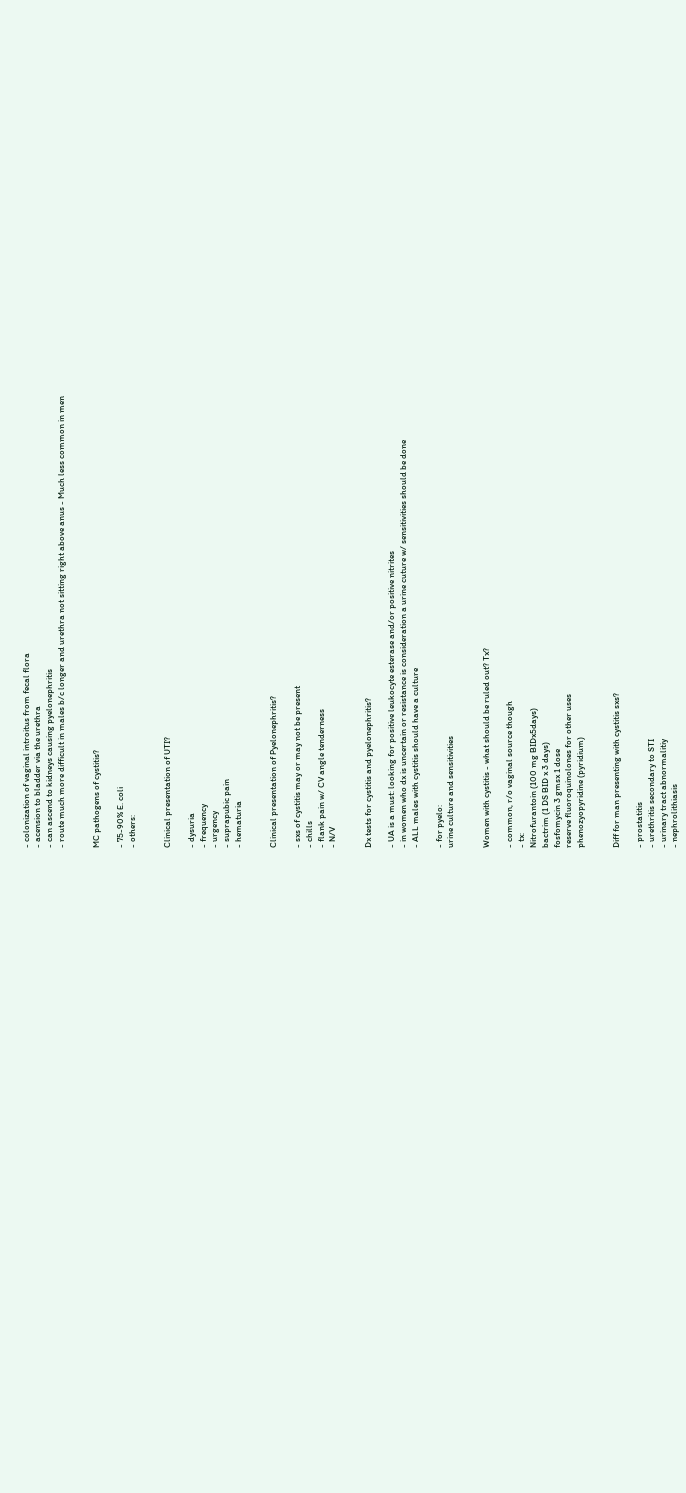- colonization of vaginal introitus from fecal flora
- acension to bladder via the urethra
- can ascend to kidneys causing pyelonephritis
- route much more difficult in males b/c longer and urethra not sitting right above anus - Much less common in men


MC pathogens of cystitis?

- 75-90% E. coli
- others:


Clinical presentation of UTI?

- dysuria
- frequency
- urgency
- suprapubic pain
- hematuria


Clinical presentation of Pyelonephritis?

- sxs of cystitis may or may not be present
- chills
- flank pain w/ CV angle tenderness
- N/V


Dx tests for cystitis and pyelonephritis?

- UA is a must: looking for positive leukocyte esterase and/or positive nitrites
- in women who dx is uncertain or resistance is consideration a urine cuture w/ sensitivities should be done
- ALL males with cystitis should have a culture

- for pyelo:
urine culture and sensitivities


Women with cystitis - what should be ruled out? Tx?

- common, r/o vaginal source though
- tx:
Nitrofurantoin (100 mg BIDx5days)
bactrim (1 DS BID x 3 days)
fosfomycin 3 gmsx 1 dose
reserve fluoroquinolones for other uses
phenozyopyridine (pyridium)


Diff for man presenting with cystitis sxs?

- prostatitis
- urethritis secondary to STI
- urinary tract abnormalitiy
- nephrolithiasis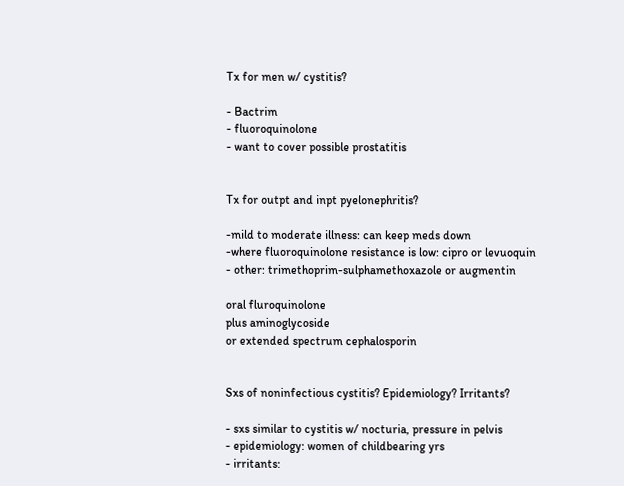Tx for men w/ cystitis?

- Bactrim
- fluoroquinolone
- want to cover possible prostatitis


Tx for outpt and inpt pyelonephritis?

-mild to moderate illness: can keep meds down
-where fluoroquinolone resistance is low: cipro or levuoquin
- other: trimethoprim-sulphamethoxazole or augmentin

oral fluroquinolone
plus aminoglycoside
or extended spectrum cephalosporin


Sxs of noninfectious cystitis? Epidemiology? Irritants?

- sxs similar to cystitis w/ nocturia, pressure in pelvis
- epidemiology: women of childbearing yrs
- irritants: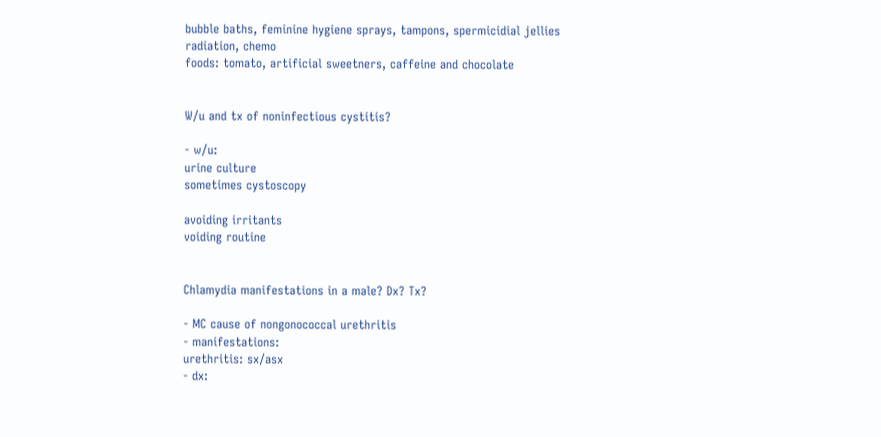bubble baths, feminine hygiene sprays, tampons, spermicidial jellies
radiation, chemo
foods: tomato, artificial sweetners, caffeine and chocolate


W/u and tx of noninfectious cystitis?

- w/u:
urine culture
sometimes cystoscopy

avoiding irritants
voiding routine


Chlamydia manifestations in a male? Dx? Tx?

- MC cause of nongonococcal urethritis
- manifestations:
urethritis: sx/asx
- dx: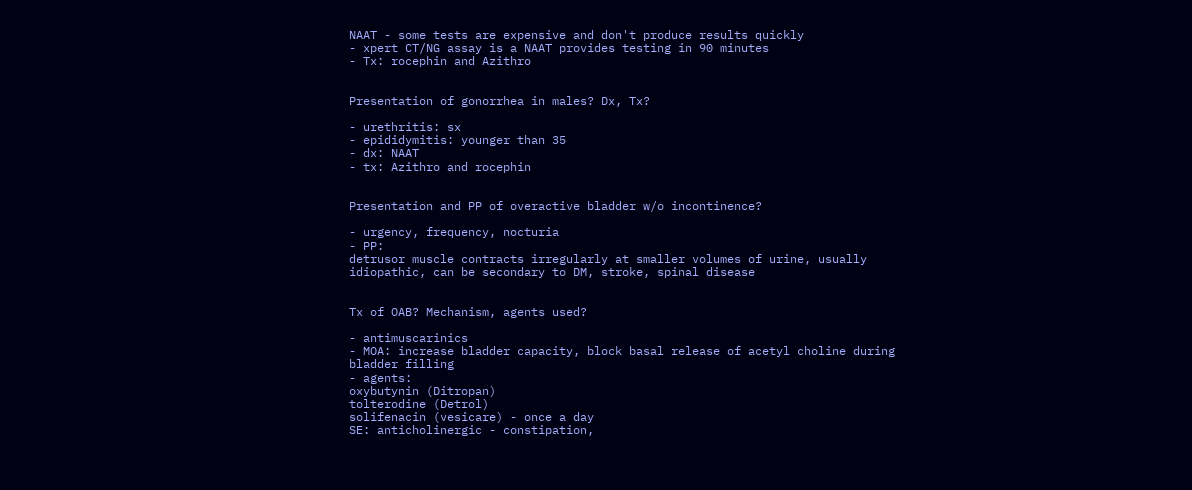NAAT - some tests are expensive and don't produce results quickly
- xpert CT/NG assay is a NAAT provides testing in 90 minutes
- Tx: rocephin and Azithro


Presentation of gonorrhea in males? Dx, Tx?

- urethritis: sx
- epididymitis: younger than 35
- dx: NAAT
- tx: Azithro and rocephin


Presentation and PP of overactive bladder w/o incontinence?

- urgency, frequency, nocturia
- PP:
detrusor muscle contracts irregularly at smaller volumes of urine, usually idiopathic, can be secondary to DM, stroke, spinal disease


Tx of OAB? Mechanism, agents used?

- antimuscarinics
- MOA: increase bladder capacity, block basal release of acetyl choline during bladder filling
- agents:
oxybutynin (Ditropan)
tolterodine (Detrol)
solifenacin (vesicare) - once a day
SE: anticholinergic - constipation,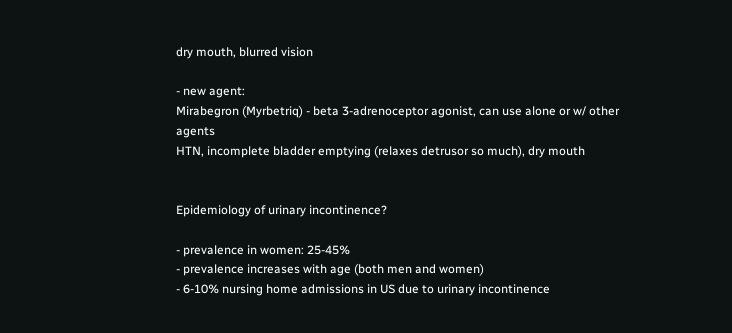dry mouth, blurred vision

- new agent:
Mirabegron (Myrbetriq) - beta 3-adrenoceptor agonist, can use alone or w/ other agents
HTN, incomplete bladder emptying (relaxes detrusor so much), dry mouth


Epidemiology of urinary incontinence?

- prevalence in women: 25-45%
- prevalence increases with age (both men and women)
- 6-10% nursing home admissions in US due to urinary incontinence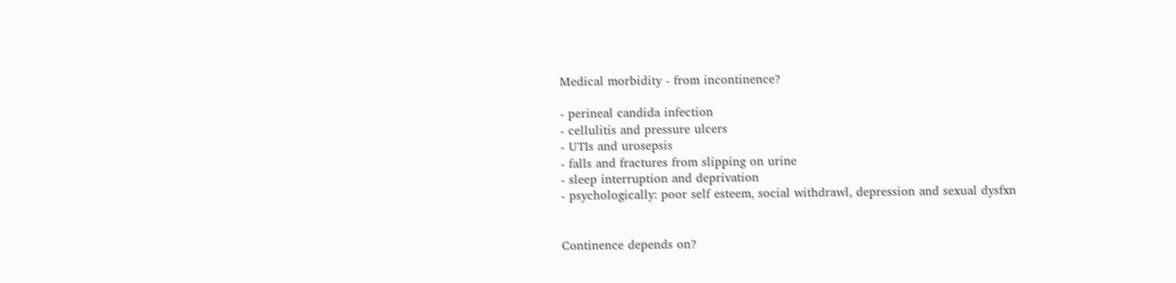Medical morbidity - from incontinence?

- perineal candida infection
- cellulitis and pressure ulcers
- UTIs and urosepsis
- falls and fractures from slipping on urine
- sleep interruption and deprivation
- psychologically: poor self esteem, social withdrawl, depression and sexual dysfxn


Continence depends on?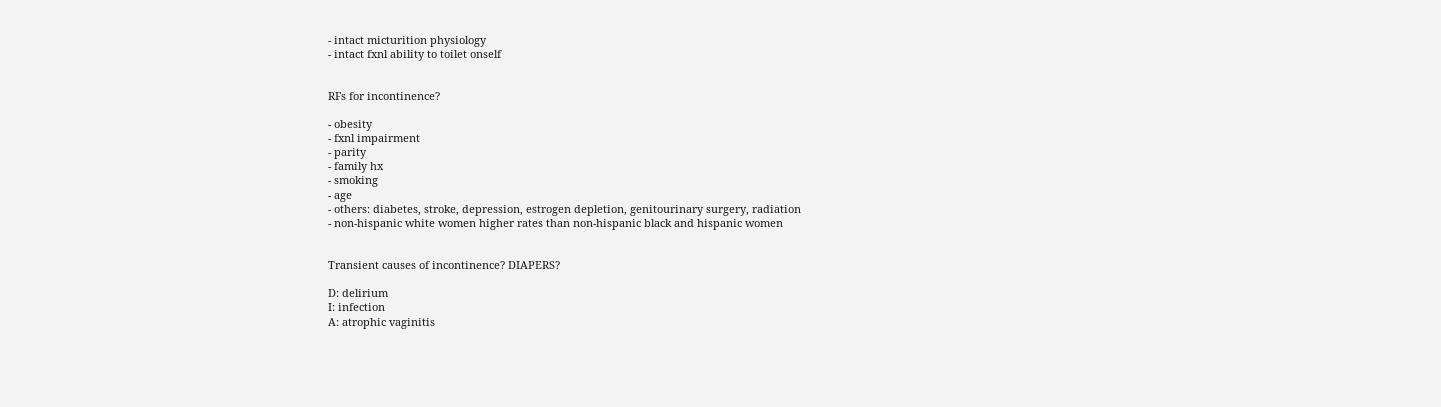- intact micturition physiology
- intact fxnl ability to toilet onself


RFs for incontinence?

- obesity
- fxnl impairment
- parity
- family hx
- smoking
- age
- others: diabetes, stroke, depression, estrogen depletion, genitourinary surgery, radiation
- non-hispanic white women higher rates than non-hispanic black and hispanic women


Transient causes of incontinence? DIAPERS?

D: delirium
I: infection
A: atrophic vaginitis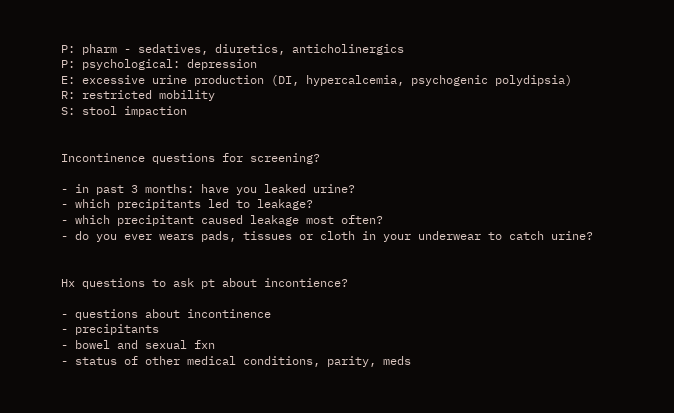P: pharm - sedatives, diuretics, anticholinergics
P: psychological: depression
E: excessive urine production (DI, hypercalcemia, psychogenic polydipsia)
R: restricted mobility
S: stool impaction


Incontinence questions for screening?

- in past 3 months: have you leaked urine?
- which precipitants led to leakage?
- which precipitant caused leakage most often?
- do you ever wears pads, tissues or cloth in your underwear to catch urine?


Hx questions to ask pt about incontience?

- questions about incontinence
- precipitants
- bowel and sexual fxn
- status of other medical conditions, parity, meds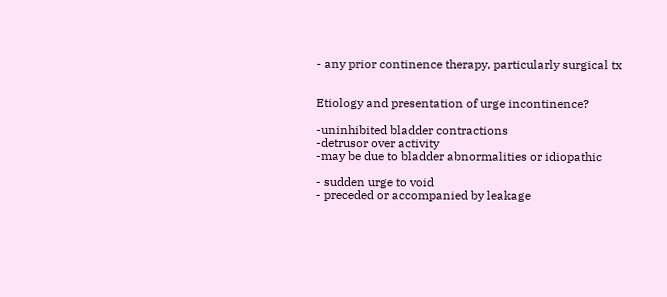- any prior continence therapy, particularly surgical tx


Etiology and presentation of urge incontinence?

-uninhibited bladder contractions
-detrusor over activity
-may be due to bladder abnormalities or idiopathic

- sudden urge to void
- preceded or accompanied by leakage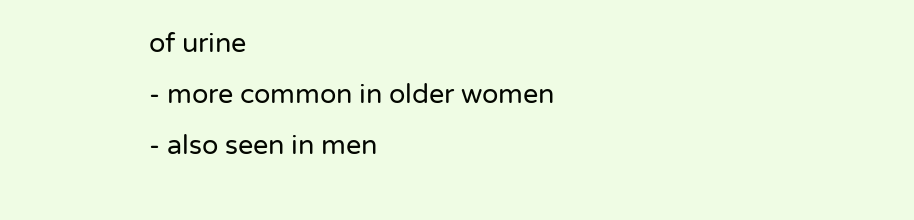of urine
- more common in older women
- also seen in men